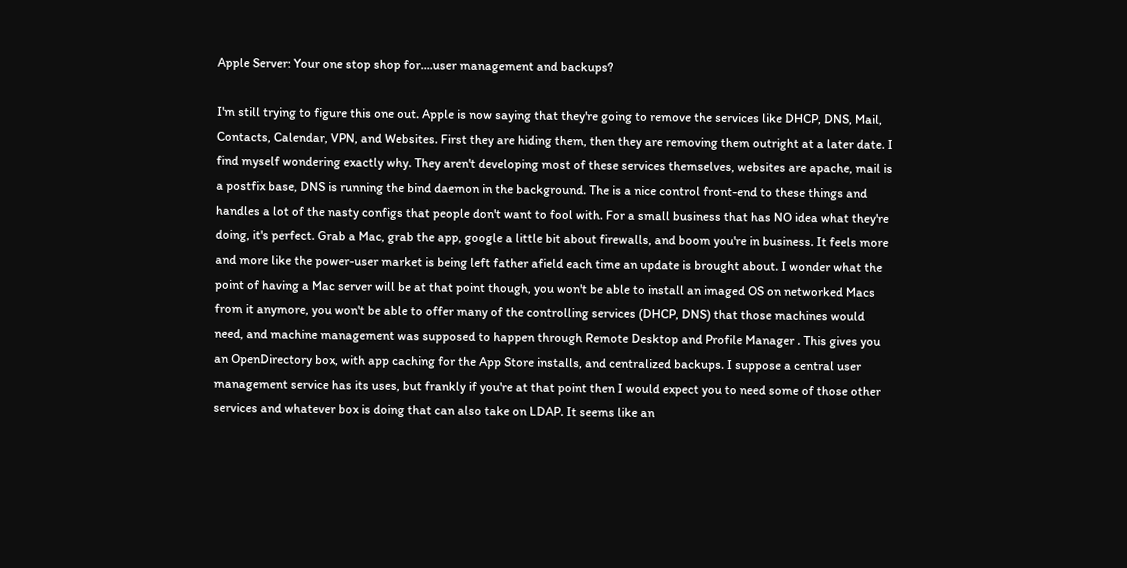Apple Server: Your one stop shop for....user management and backups?

I'm still trying to figure this one out. Apple is now saying that they're going to remove the services like DHCP, DNS, Mail, Contacts, Calendar, VPN, and Websites. First they are hiding them, then they are removing them outright at a later date. I find myself wondering exactly why. They aren't developing most of these services themselves, websites are apache, mail is a postfix base, DNS is running the bind daemon in the background. The is a nice control front-end to these things and handles a lot of the nasty configs that people don't want to fool with. For a small business that has NO idea what they're doing, it's perfect. Grab a Mac, grab the app, google a little bit about firewalls, and boom you're in business. It feels more and more like the power-user market is being left father afield each time an update is brought about. I wonder what the point of having a Mac server will be at that point though, you won't be able to install an imaged OS on networked Macs from it anymore, you won't be able to offer many of the controlling services (DHCP, DNS) that those machines would need, and machine management was supposed to happen through Remote Desktop and Profile Manager . This gives you an OpenDirectory box, with app caching for the App Store installs, and centralized backups. I suppose a central user management service has its uses, but frankly if you're at that point then I would expect you to need some of those other services and whatever box is doing that can also take on LDAP. It seems like an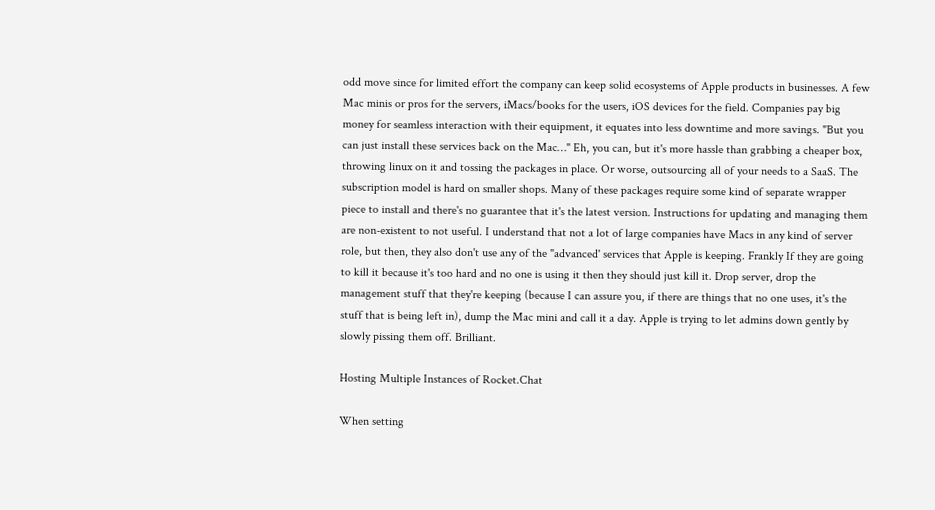odd move since for limited effort the company can keep solid ecosystems of Apple products in businesses. A few Mac minis or pros for the servers, iMacs/books for the users, iOS devices for the field. Companies pay big money for seamless interaction with their equipment, it equates into less downtime and more savings. "But you can just install these services back on the Mac…" Eh, you can, but it's more hassle than grabbing a cheaper box, throwing linux on it and tossing the packages in place. Or worse, outsourcing all of your needs to a SaaS. The subscription model is hard on smaller shops. Many of these packages require some kind of separate wrapper piece to install and there's no guarantee that it's the latest version. Instructions for updating and managing them are non-existent to not useful. I understand that not a lot of large companies have Macs in any kind of server role, but then, they also don't use any of the "advanced' services that Apple is keeping. Frankly If they are going to kill it because it's too hard and no one is using it then they should just kill it. Drop server, drop the management stuff that they're keeping (because I can assure you, if there are things that no one uses, it's the stuff that is being left in), dump the Mac mini and call it a day. Apple is trying to let admins down gently by slowly pissing them off. Brilliant.

Hosting Multiple Instances of Rocket.Chat

When setting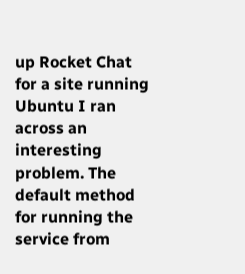up Rocket Chat for a site running Ubuntu I ran across an interesting problem. The default method for running the service from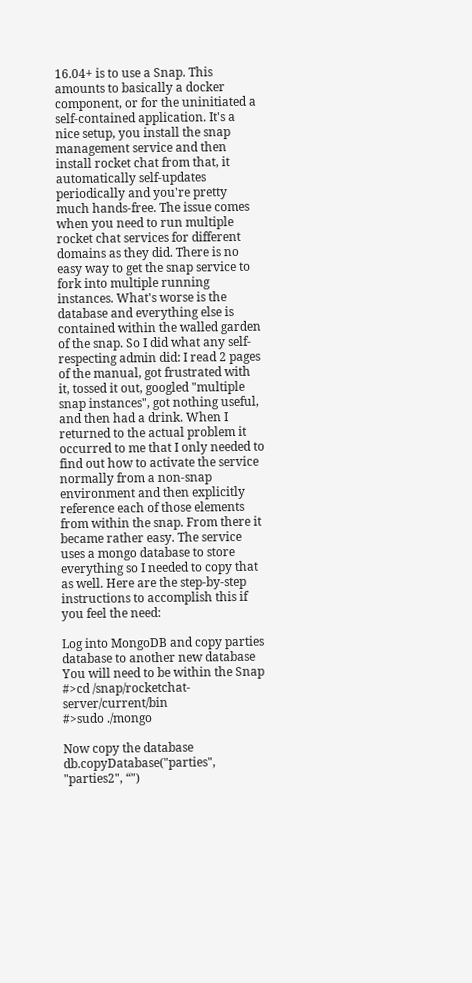16.04+ is to use a Snap. This amounts to basically a docker component, or for the uninitiated a self-contained application. It's a nice setup, you install the snap management service and then install rocket chat from that, it automatically self-updates periodically and you're pretty much hands-free. The issue comes when you need to run multiple rocket chat services for different domains as they did. There is no easy way to get the snap service to fork into multiple running instances. What's worse is the database and everything else is contained within the walled garden of the snap. So I did what any self-respecting admin did: I read 2 pages of the manual, got frustrated with it, tossed it out, googled "multiple snap instances", got nothing useful, and then had a drink. When I returned to the actual problem it occurred to me that I only needed to find out how to activate the service normally from a non-snap environment and then explicitly reference each of those elements from within the snap. From there it became rather easy. The service uses a mongo database to store everything so I needed to copy that as well. Here are the step-by-step instructions to accomplish this if you feel the need:

Log into MongoDB and copy parties database to another new database
You will need to be within the Snap
#>cd /snap/rocketchat-server/current/bin
#>sudo ./mongo

Now copy the database
db.copyDatabase("parties", "parties2", “")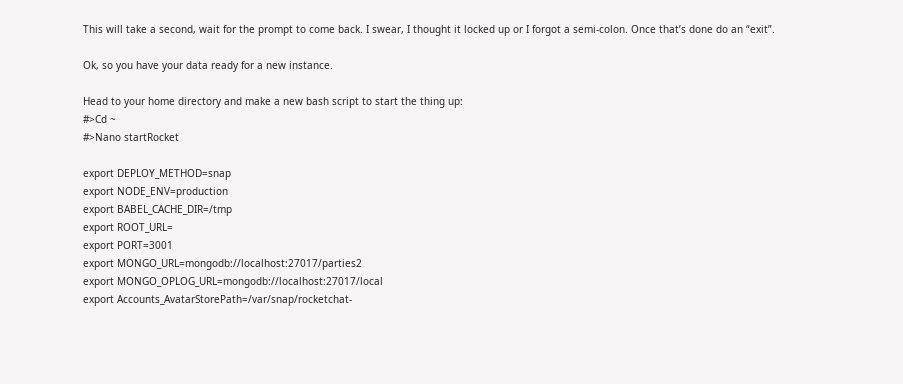This will take a second, wait for the prompt to come back. I swear, I thought it locked up or I forgot a semi-colon. Once that’s done do an “exit”.

Ok, so you have your data ready for a new instance.

Head to your home directory and make a new bash script to start the thing up:
#>Cd ~
#>Nano startRocket

export DEPLOY_METHOD=snap
export NODE_ENV=production
export BABEL_CACHE_DIR=/tmp
export ROOT_URL=
export PORT=3001
export MONGO_URL=mongodb://localhost:27017/parties2
export MONGO_OPLOG_URL=mongodb://localhost:27017/local
export Accounts_AvatarStorePath=/var/snap/rocketchat-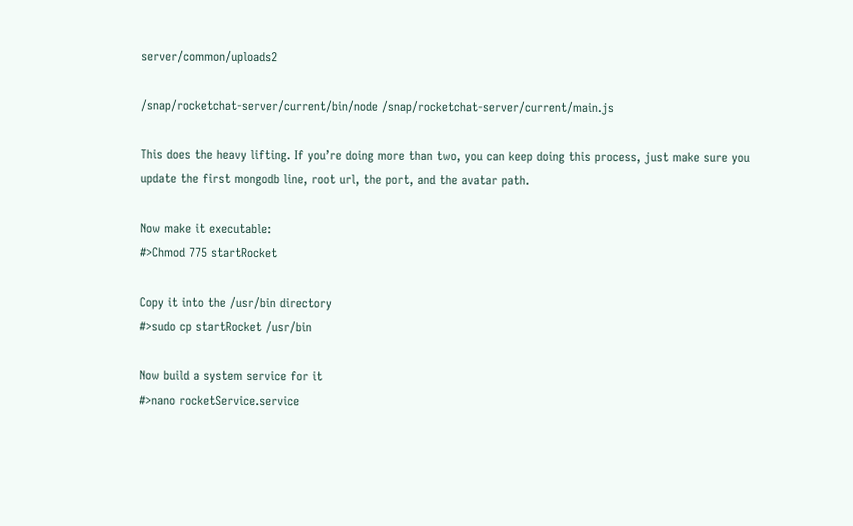server/common/uploads2

/snap/rocketchat-server/current/bin/node /snap/rocketchat-server/current/main.js

This does the heavy lifting. If you’re doing more than two, you can keep doing this process, just make sure you update the first mongodb line, root url, the port, and the avatar path.

Now make it executable:
#>Chmod 775 startRocket

Copy it into the /usr/bin directory
#>sudo cp startRocket /usr/bin

Now build a system service for it
#>nano rocketService.service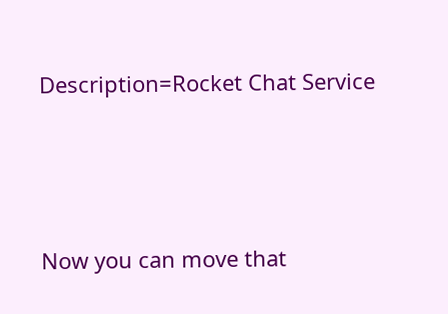Description=Rocket Chat Service



Now you can move that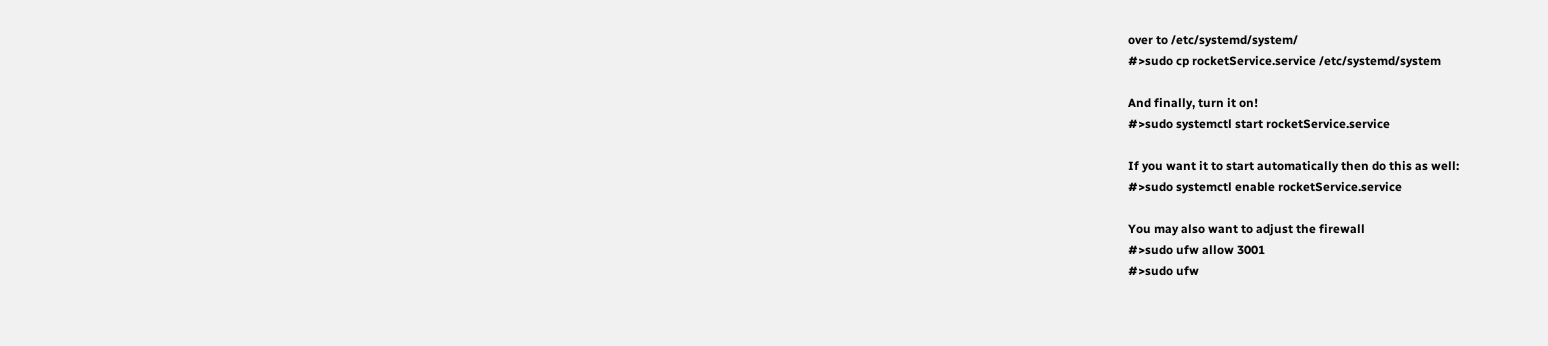over to /etc/systemd/system/
#>sudo cp rocketService.service /etc/systemd/system

And finally, turn it on!
#>sudo systemctl start rocketService.service

If you want it to start automatically then do this as well:
#>sudo systemctl enable rocketService.service

You may also want to adjust the firewall
#>sudo ufw allow 3001
#>sudo ufw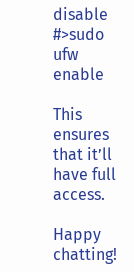disable
#>sudo ufw enable

This ensures that it’ll have full access.

Happy chatting!